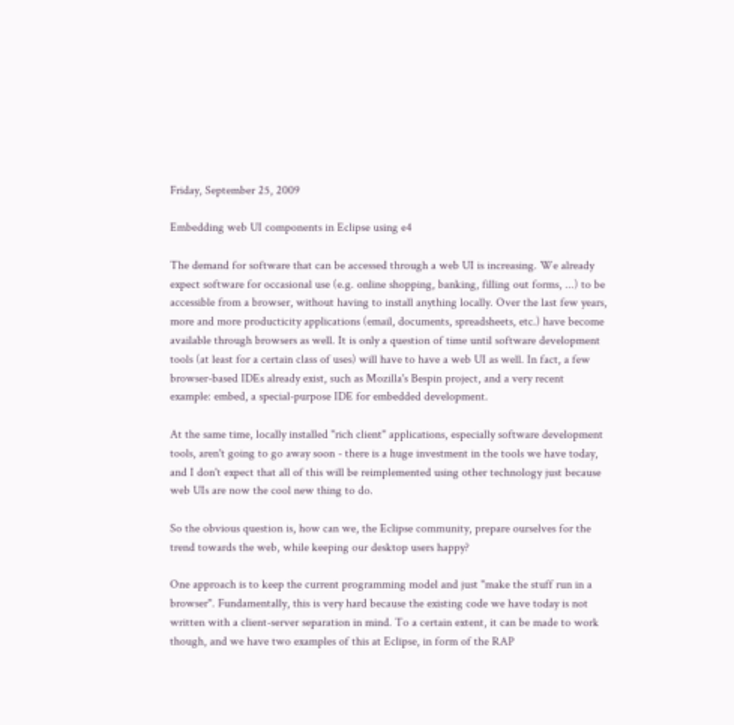Friday, September 25, 2009

Embedding web UI components in Eclipse using e4

The demand for software that can be accessed through a web UI is increasing. We already expect software for occasional use (e.g. online shopping, banking, filling out forms, ...) to be accessible from a browser, without having to install anything locally. Over the last few years, more and more producticity applications (email, documents, spreadsheets, etc.) have become available through browsers as well. It is only a question of time until software development tools (at least for a certain class of uses) will have to have a web UI as well. In fact, a few browser-based IDEs already exist, such as Mozilla's Bespin project, and a very recent example: embed, a special-purpose IDE for embedded development.

At the same time, locally installed "rich client" applications, especially software development tools, aren't going to go away soon - there is a huge investment in the tools we have today, and I don't expect that all of this will be reimplemented using other technology just because web UIs are now the cool new thing to do.

So the obvious question is, how can we, the Eclipse community, prepare ourselves for the trend towards the web, while keeping our desktop users happy?

One approach is to keep the current programming model and just "make the stuff run in a browser". Fundamentally, this is very hard because the existing code we have today is not written with a client-server separation in mind. To a certain extent, it can be made to work though, and we have two examples of this at Eclipse, in form of the RAP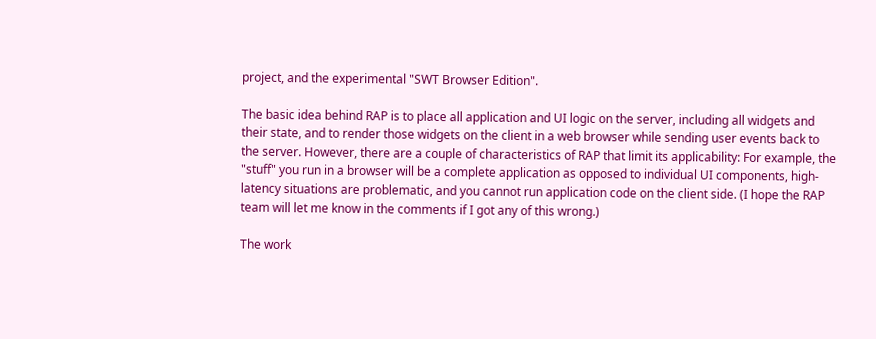project, and the experimental "SWT Browser Edition".

The basic idea behind RAP is to place all application and UI logic on the server, including all widgets and their state, and to render those widgets on the client in a web browser while sending user events back to the server. However, there are a couple of characteristics of RAP that limit its applicability: For example, the "stuff" you run in a browser will be a complete application as opposed to individual UI components, high-latency situations are problematic, and you cannot run application code on the client side. (I hope the RAP team will let me know in the comments if I got any of this wrong.)

The work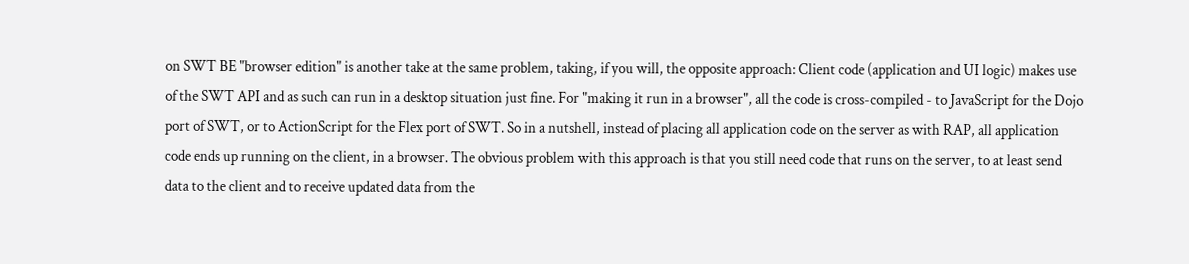on SWT BE "browser edition" is another take at the same problem, taking, if you will, the opposite approach: Client code (application and UI logic) makes use of the SWT API and as such can run in a desktop situation just fine. For "making it run in a browser", all the code is cross-compiled - to JavaScript for the Dojo port of SWT, or to ActionScript for the Flex port of SWT. So in a nutshell, instead of placing all application code on the server as with RAP, all application code ends up running on the client, in a browser. The obvious problem with this approach is that you still need code that runs on the server, to at least send data to the client and to receive updated data from the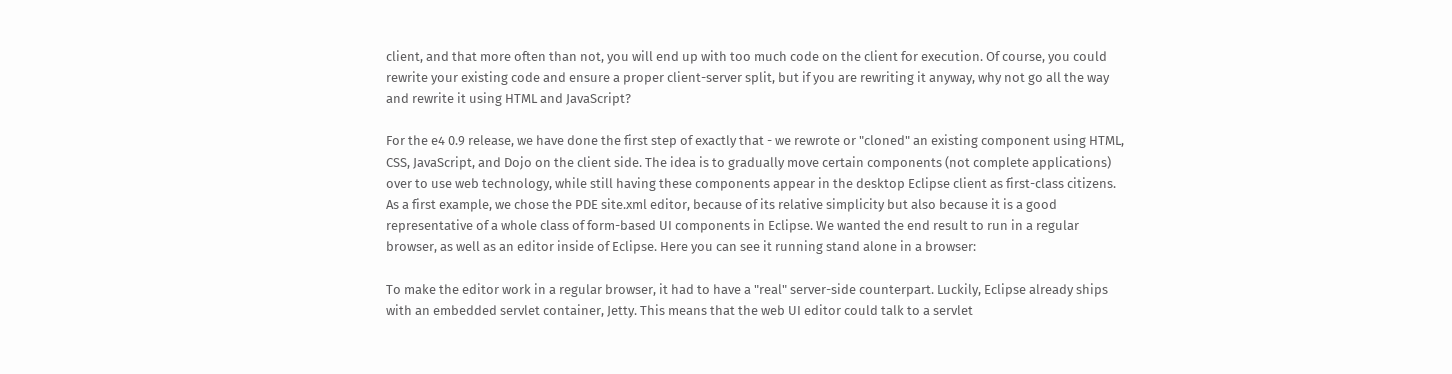client, and that more often than not, you will end up with too much code on the client for execution. Of course, you could rewrite your existing code and ensure a proper client-server split, but if you are rewriting it anyway, why not go all the way and rewrite it using HTML and JavaScript?

For the e4 0.9 release, we have done the first step of exactly that - we rewrote or "cloned" an existing component using HTML, CSS, JavaScript, and Dojo on the client side. The idea is to gradually move certain components (not complete applications) over to use web technology, while still having these components appear in the desktop Eclipse client as first-class citizens. As a first example, we chose the PDE site.xml editor, because of its relative simplicity but also because it is a good representative of a whole class of form-based UI components in Eclipse. We wanted the end result to run in a regular browser, as well as an editor inside of Eclipse. Here you can see it running stand alone in a browser:

To make the editor work in a regular browser, it had to have a "real" server-side counterpart. Luckily, Eclipse already ships with an embedded servlet container, Jetty. This means that the web UI editor could talk to a servlet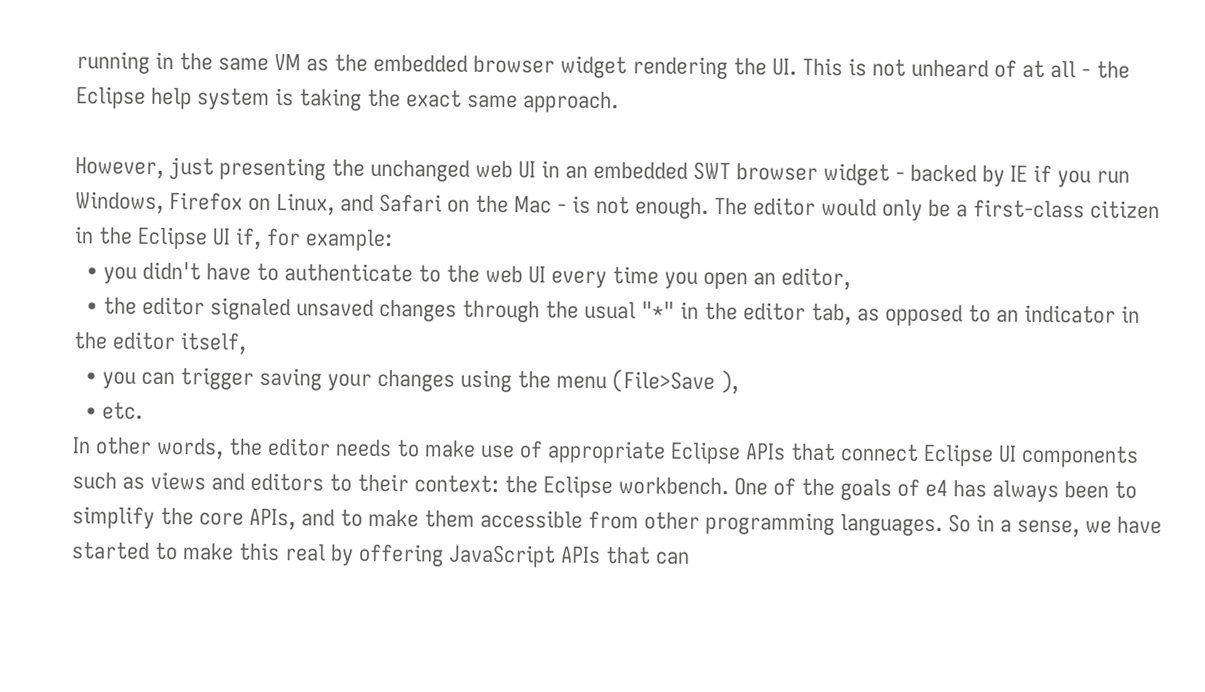running in the same VM as the embedded browser widget rendering the UI. This is not unheard of at all - the Eclipse help system is taking the exact same approach.

However, just presenting the unchanged web UI in an embedded SWT browser widget - backed by IE if you run Windows, Firefox on Linux, and Safari on the Mac - is not enough. The editor would only be a first-class citizen in the Eclipse UI if, for example:
  • you didn't have to authenticate to the web UI every time you open an editor,
  • the editor signaled unsaved changes through the usual "*" in the editor tab, as opposed to an indicator in the editor itself,
  • you can trigger saving your changes using the menu (File>Save ),
  • etc.
In other words, the editor needs to make use of appropriate Eclipse APIs that connect Eclipse UI components such as views and editors to their context: the Eclipse workbench. One of the goals of e4 has always been to simplify the core APIs, and to make them accessible from other programming languages. So in a sense, we have started to make this real by offering JavaScript APIs that can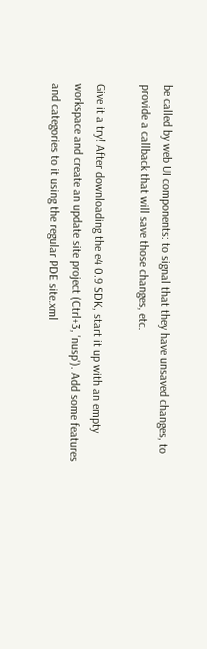be called by web UI components: to signal that they have unsaved changes, to provide a callback that will save those changes, etc.

Give it a try! After downloading the e4 0.9 SDK, start it up with an empty workspace and create an update site project (Ctrl+3, 'nusp'). Add some features and categories to it using the regular PDE site.xml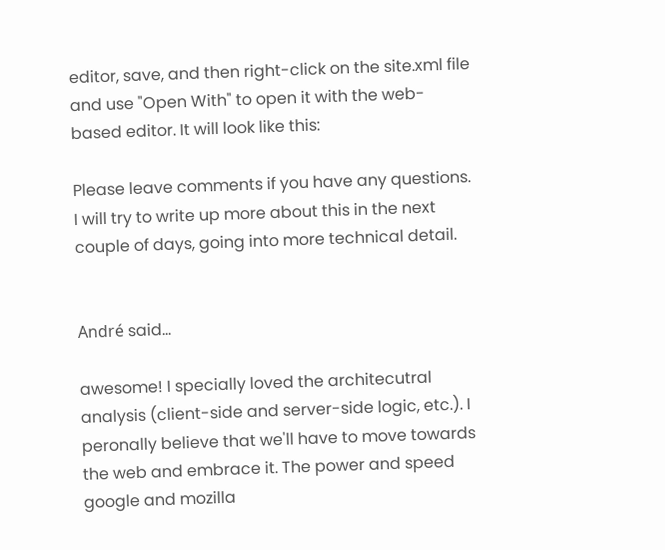editor, save, and then right-click on the site.xml file and use "Open With" to open it with the web-based editor. It will look like this:

Please leave comments if you have any questions. I will try to write up more about this in the next couple of days, going into more technical detail.


André said...

awesome! I specially loved the architecutral analysis (client-side and server-side logic, etc.). I peronally believe that we'll have to move towards the web and embrace it. The power and speed google and mozilla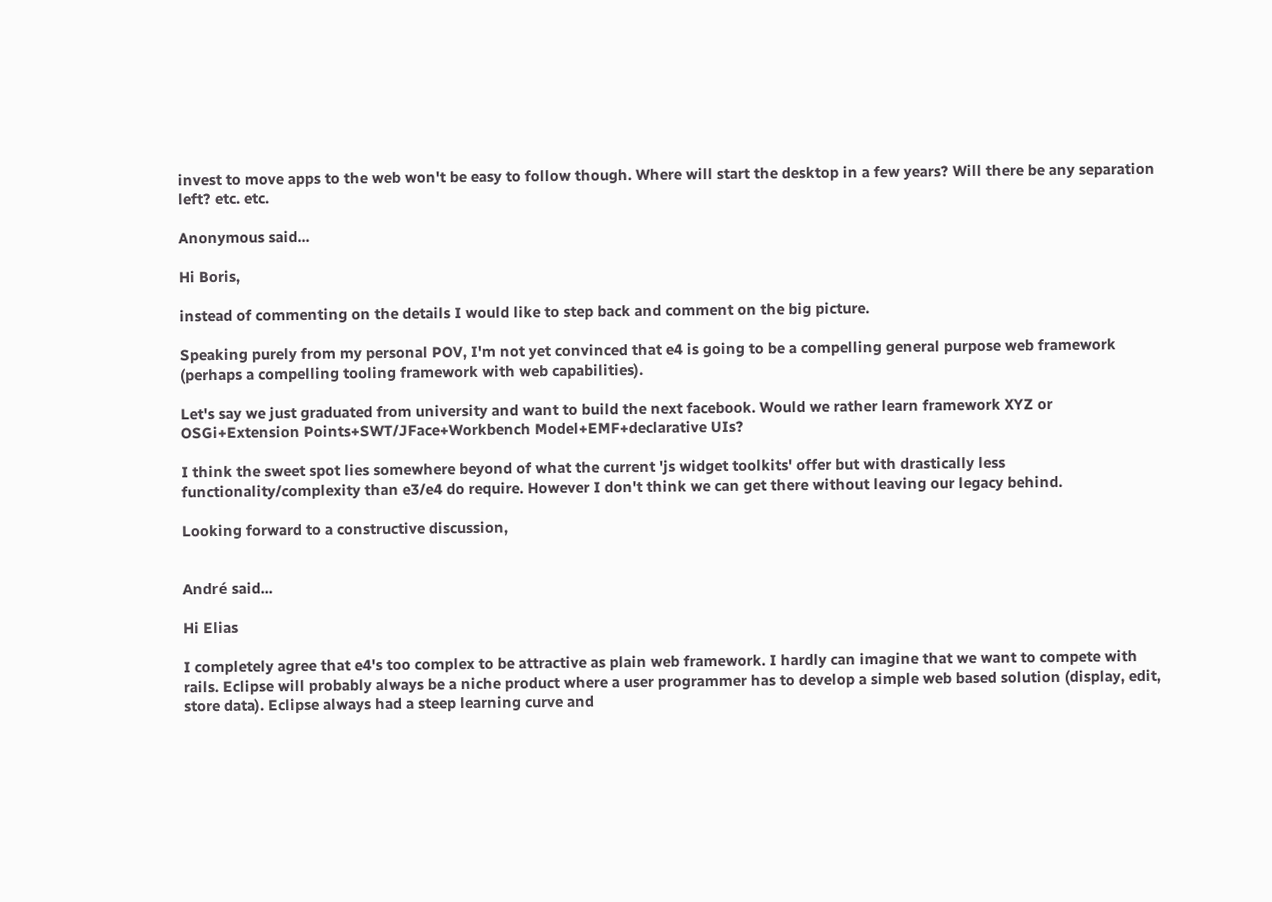invest to move apps to the web won't be easy to follow though. Where will start the desktop in a few years? Will there be any separation left? etc. etc.

Anonymous said...

Hi Boris,

instead of commenting on the details I would like to step back and comment on the big picture.

Speaking purely from my personal POV, I'm not yet convinced that e4 is going to be a compelling general purpose web framework (perhaps a compelling tooling framework with web capabilities).

Let's say we just graduated from university and want to build the next facebook. Would we rather learn framework XYZ or OSGi+Extension Points+SWT/JFace+Workbench Model+EMF+declarative UIs?

I think the sweet spot lies somewhere beyond of what the current 'js widget toolkits' offer but with drastically less functionality/complexity than e3/e4 do require. However I don't think we can get there without leaving our legacy behind.

Looking forward to a constructive discussion,


André said...

Hi Elias

I completely agree that e4's too complex to be attractive as plain web framework. I hardly can imagine that we want to compete with rails. Eclipse will probably always be a niche product where a user programmer has to develop a simple web based solution (display, edit, store data). Eclipse always had a steep learning curve and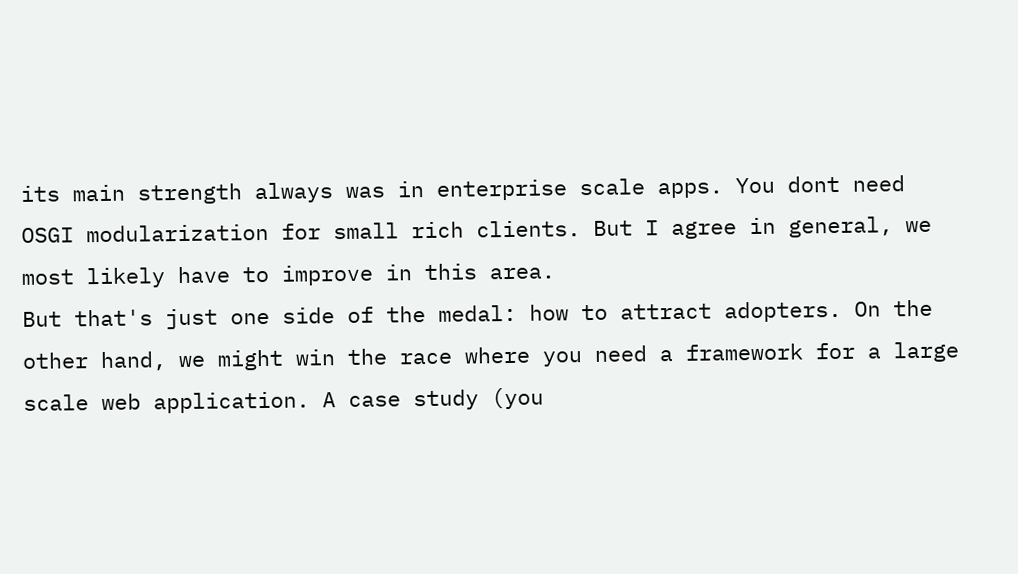its main strength always was in enterprise scale apps. You dont need OSGI modularization for small rich clients. But I agree in general, we most likely have to improve in this area.
But that's just one side of the medal: how to attract adopters. On the other hand, we might win the race where you need a framework for a large scale web application. A case study (you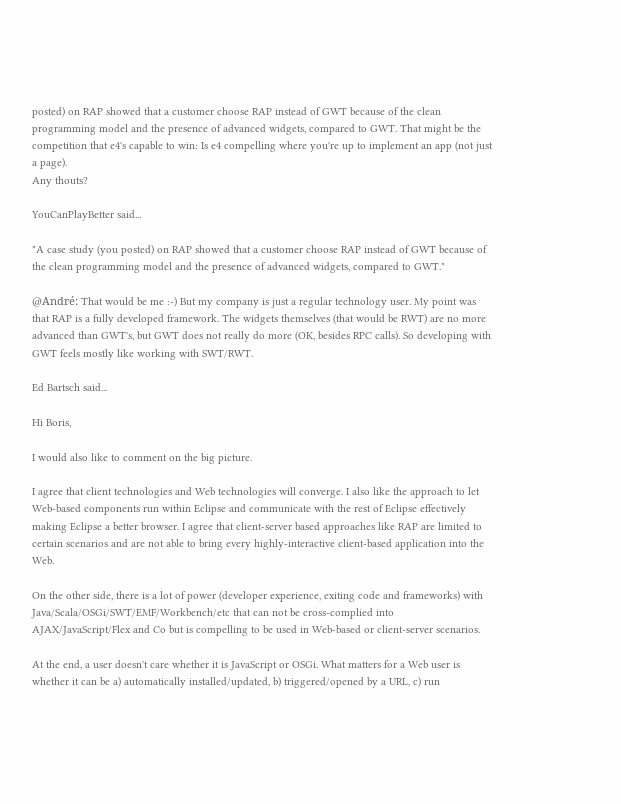posted) on RAP showed that a customer choose RAP instead of GWT because of the clean programming model and the presence of advanced widgets, compared to GWT. That might be the competition that e4's capable to win: Is e4 compelling where you're up to implement an app (not just a page).
Any thouts?

YouCanPlayBetter said...

"A case study (you posted) on RAP showed that a customer choose RAP instead of GWT because of the clean programming model and the presence of advanced widgets, compared to GWT."

@André: That would be me :-) But my company is just a regular technology user. My point was that RAP is a fully developed framework. The widgets themselves (that would be RWT) are no more advanced than GWT's, but GWT does not really do more (OK, besides RPC calls). So developing with GWT feels mostly like working with SWT/RWT.

Ed Bartsch said...

Hi Boris,

I would also like to comment on the big picture.

I agree that client technologies and Web technologies will converge. I also like the approach to let Web-based components run within Eclipse and communicate with the rest of Eclipse effectively making Eclipse a better browser. I agree that client-server based approaches like RAP are limited to certain scenarios and are not able to bring every highly-interactive client-based application into the Web.

On the other side, there is a lot of power (developer experience, exiting code and frameworks) with Java/Scala/OSGi/SWT/EMF/Workbench/etc that can not be cross-complied into AJAX/JavaScript/Flex and Co but is compelling to be used in Web-based or client-server scenarios.

At the end, a user doesn't care whether it is JavaScript or OSGi. What matters for a Web user is whether it can be a) automatically installed/updated, b) triggered/opened by a URL, c) run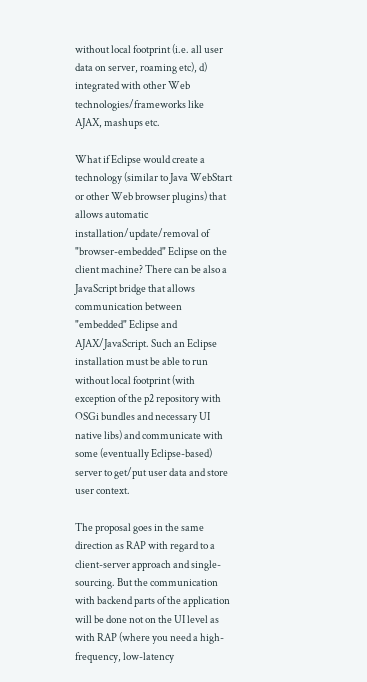without local footprint (i.e. all user data on server, roaming etc), d) integrated with other Web technologies/frameworks like AJAX, mashups etc.

What if Eclipse would create a technology (similar to Java WebStart or other Web browser plugins) that allows automatic installation/update/removal of "browser-embedded" Eclipse on the client machine? There can be also a JavaScript bridge that allows communication between "embedded" Eclipse and AJAX/JavaScript. Such an Eclipse installation must be able to run without local footprint (with exception of the p2 repository with OSGi bundles and necessary UI native libs) and communicate with some (eventually Eclipse-based) server to get/put user data and store user context.

The proposal goes in the same direction as RAP with regard to a client-server approach and single-sourcing. But the communication with backend parts of the application will be done not on the UI level as with RAP (where you need a high-frequency, low-latency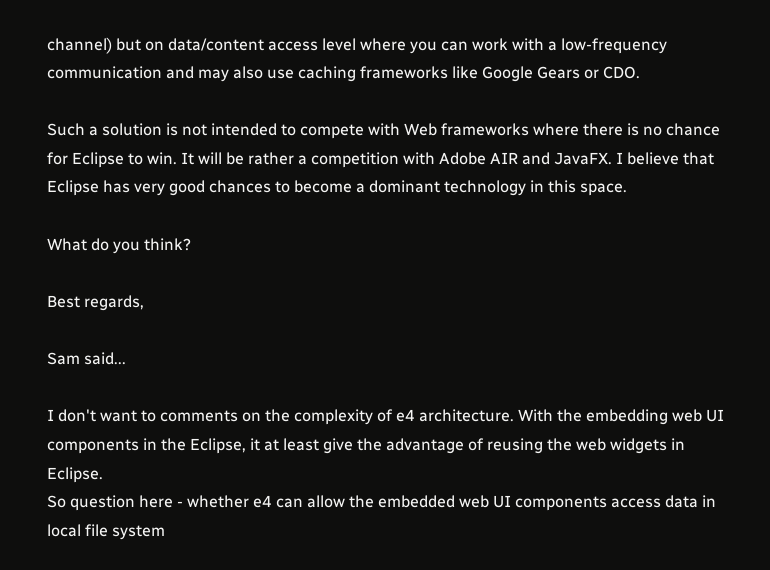channel) but on data/content access level where you can work with a low-frequency communication and may also use caching frameworks like Google Gears or CDO.

Such a solution is not intended to compete with Web frameworks where there is no chance for Eclipse to win. It will be rather a competition with Adobe AIR and JavaFX. I believe that Eclipse has very good chances to become a dominant technology in this space.

What do you think?

Best regards,

Sam said...

I don't want to comments on the complexity of e4 architecture. With the embedding web UI components in the Eclipse, it at least give the advantage of reusing the web widgets in Eclipse.
So question here - whether e4 can allow the embedded web UI components access data in local file system